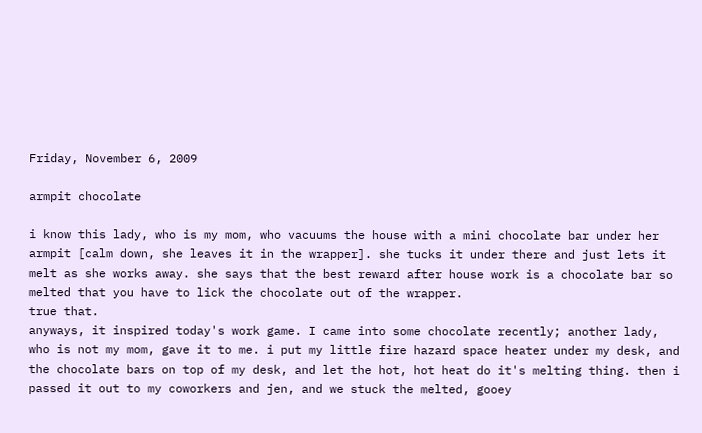Friday, November 6, 2009

armpit chocolate

i know this lady, who is my mom, who vacuums the house with a mini chocolate bar under her armpit [calm down, she leaves it in the wrapper]. she tucks it under there and just lets it melt as she works away. she says that the best reward after house work is a chocolate bar so melted that you have to lick the chocolate out of the wrapper.
true that.
anyways, it inspired today's work game. I came into some chocolate recently; another lady, who is not my mom, gave it to me. i put my little fire hazard space heater under my desk, and the chocolate bars on top of my desk, and let the hot, hot heat do it's melting thing. then i passed it out to my coworkers and jen, and we stuck the melted, gooey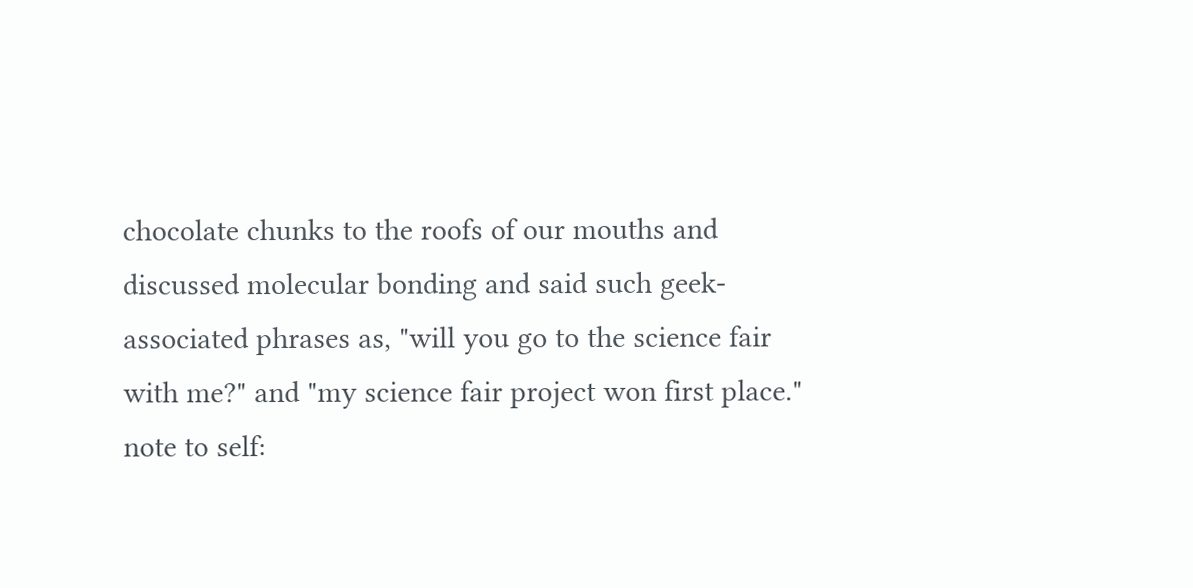chocolate chunks to the roofs of our mouths and discussed molecular bonding and said such geek-associated phrases as, "will you go to the science fair with me?" and "my science fair project won first place."
note to self: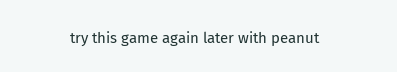try this game again later with peanut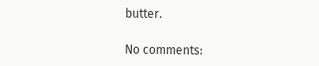butter.

No comments: